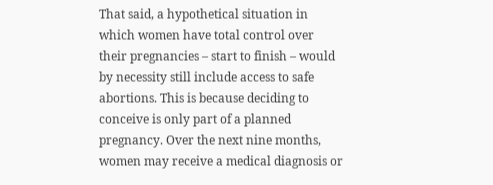That said, a hypothetical situation in which women have total control over their pregnancies – start to finish – would by necessity still include access to safe abortions. This is because deciding to conceive is only part of a planned pregnancy. Over the next nine months, women may receive a medical diagnosis or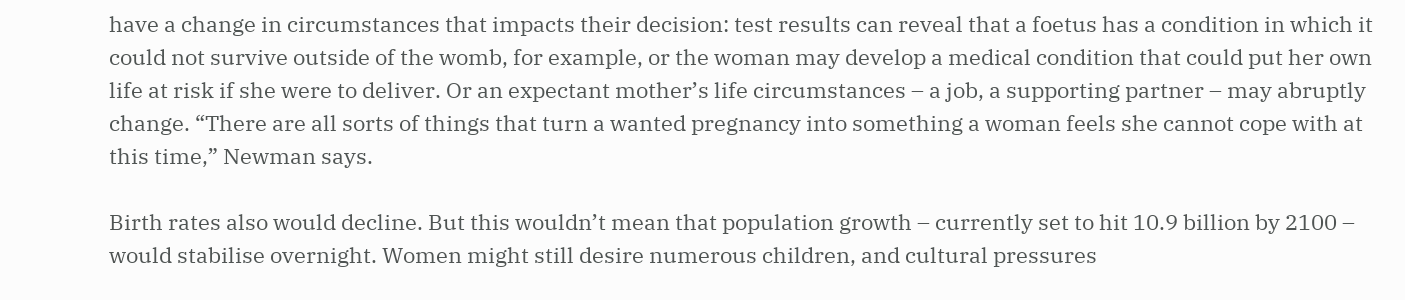have a change in circumstances that impacts their decision: test results can reveal that a foetus has a condition in which it could not survive outside of the womb, for example, or the woman may develop a medical condition that could put her own life at risk if she were to deliver. Or an expectant mother’s life circumstances – a job, a supporting partner – may abruptly change. “There are all sorts of things that turn a wanted pregnancy into something a woman feels she cannot cope with at this time,” Newman says.

Birth rates also would decline. But this wouldn’t mean that population growth – currently set to hit 10.9 billion by 2100 – would stabilise overnight. Women might still desire numerous children, and cultural pressures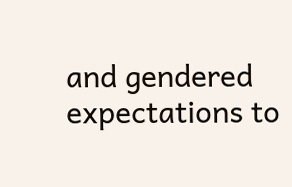and gendered expectations to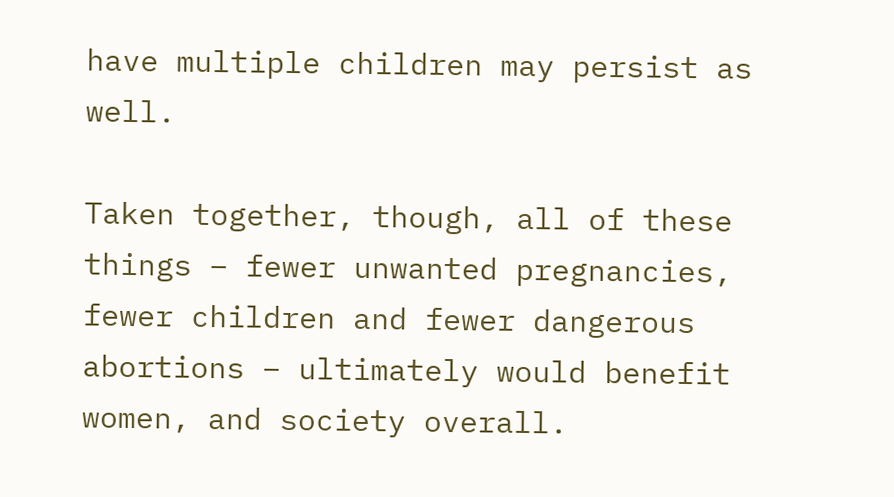have multiple children may persist as well.

Taken together, though, all of these things – fewer unwanted pregnancies, fewer children and fewer dangerous abortions – ultimately would benefit women, and society overall.